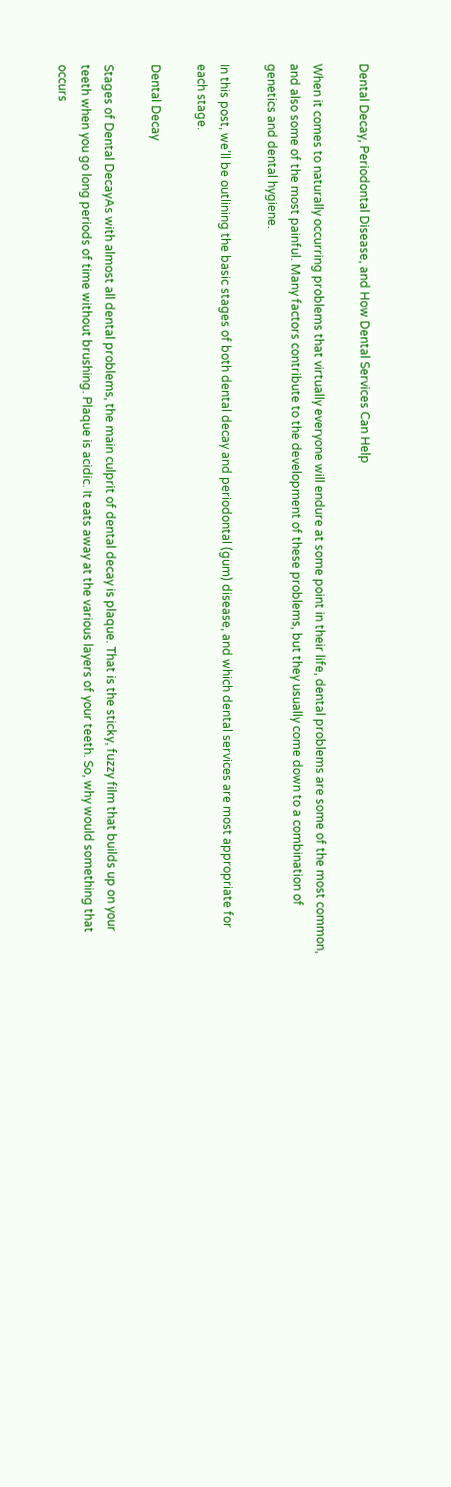Dental Decay, Periodontal Disease, and How Dental Services Can Help

When it comes to naturally occurring problems that virtually everyone will endure at some point in their life, dental problems are some of the most common, and also some of the most painful. Many factors contribute to the development of these problems, but they usually come down to a combination of genetics and dental hygiene.

In this post, we’ll be outlining the basic stages of both dental decay and periodontal (gum) disease, and which dental services are most appropriate for each stage.

Dental Decay

Stages of Dental DecayAs with almost all dental problems, the main culprit of dental decay is plaque. That is the sticky, fuzzy film that builds up on your teeth when you go long periods of time without brushing. Plaque is acidic. It eats away at the various layers of your teeth. So, why would something that occurs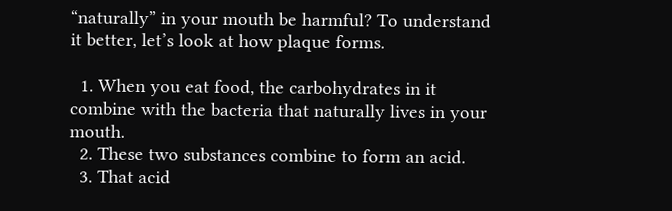“naturally” in your mouth be harmful? To understand it better, let’s look at how plaque forms.

  1. When you eat food, the carbohydrates in it combine with the bacteria that naturally lives in your mouth.
  2. These two substances combine to form an acid.
  3. That acid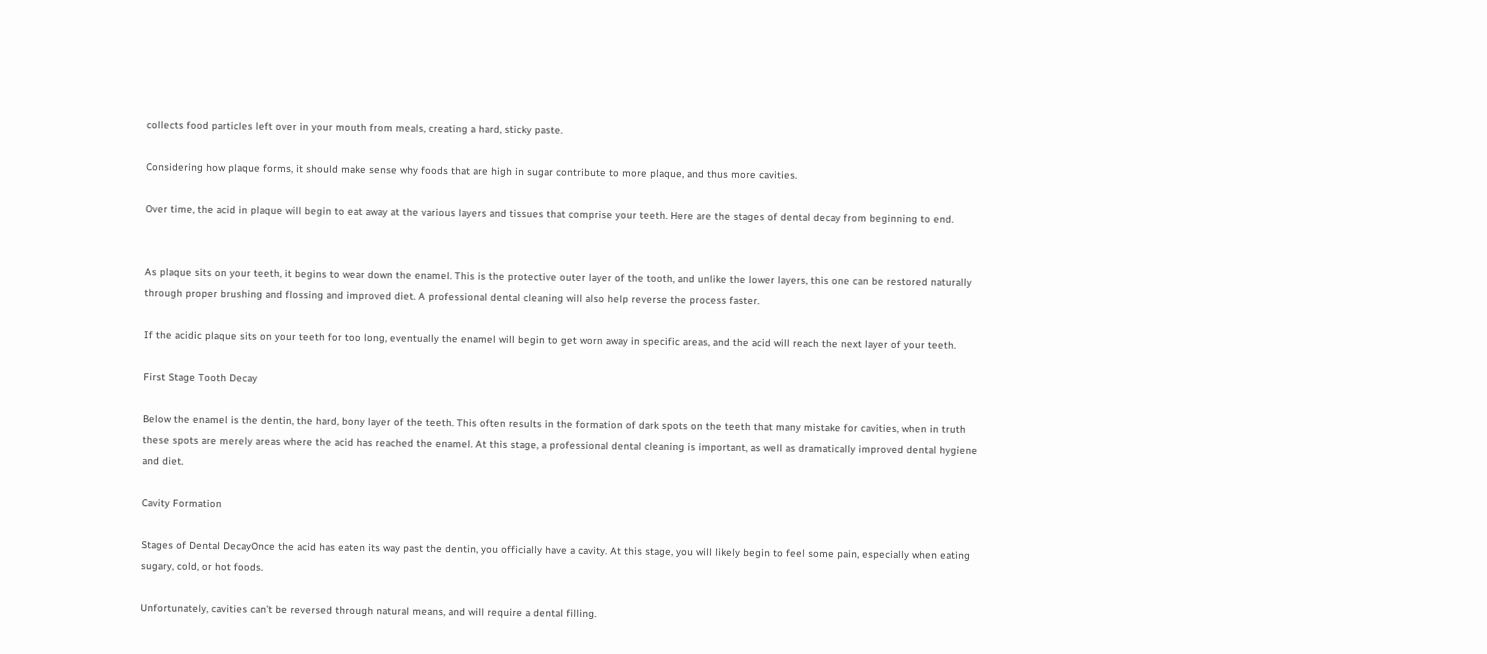collects food particles left over in your mouth from meals, creating a hard, sticky paste.

Considering how plaque forms, it should make sense why foods that are high in sugar contribute to more plaque, and thus more cavities.

Over time, the acid in plaque will begin to eat away at the various layers and tissues that comprise your teeth. Here are the stages of dental decay from beginning to end.


As plaque sits on your teeth, it begins to wear down the enamel. This is the protective outer layer of the tooth, and unlike the lower layers, this one can be restored naturally through proper brushing and flossing and improved diet. A professional dental cleaning will also help reverse the process faster.

If the acidic plaque sits on your teeth for too long, eventually the enamel will begin to get worn away in specific areas, and the acid will reach the next layer of your teeth.

First Stage Tooth Decay

Below the enamel is the dentin, the hard, bony layer of the teeth. This often results in the formation of dark spots on the teeth that many mistake for cavities, when in truth these spots are merely areas where the acid has reached the enamel. At this stage, a professional dental cleaning is important, as well as dramatically improved dental hygiene and diet.

Cavity Formation

Stages of Dental DecayOnce the acid has eaten its way past the dentin, you officially have a cavity. At this stage, you will likely begin to feel some pain, especially when eating sugary, cold, or hot foods.

Unfortunately, cavities can’t be reversed through natural means, and will require a dental filling.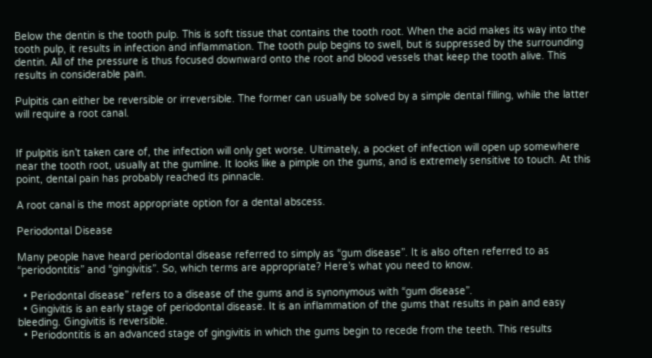Below the dentin is the tooth pulp. This is soft tissue that contains the tooth root. When the acid makes its way into the tooth pulp, it results in infection and inflammation. The tooth pulp begins to swell, but is suppressed by the surrounding dentin. All of the pressure is thus focused downward onto the root and blood vessels that keep the tooth alive. This results in considerable pain.

Pulpitis can either be reversible or irreversible. The former can usually be solved by a simple dental filling, while the latter will require a root canal.


If pulpitis isn’t taken care of, the infection will only get worse. Ultimately, a pocket of infection will open up somewhere near the tooth root, usually at the gumline. It looks like a pimple on the gums, and is extremely sensitive to touch. At this point, dental pain has probably reached its pinnacle.

A root canal is the most appropriate option for a dental abscess.

Periodontal Disease

Many people have heard periodontal disease referred to simply as “gum disease”. It is also often referred to as “periodontitis” and “gingivitis”. So, which terms are appropriate? Here’s what you need to know.

  • Periodontal disease” refers to a disease of the gums and is synonymous with “gum disease”.
  • Gingivitis is an early stage of periodontal disease. It is an inflammation of the gums that results in pain and easy bleeding. Gingivitis is reversible.
  • Periodontitis is an advanced stage of gingivitis in which the gums begin to recede from the teeth. This results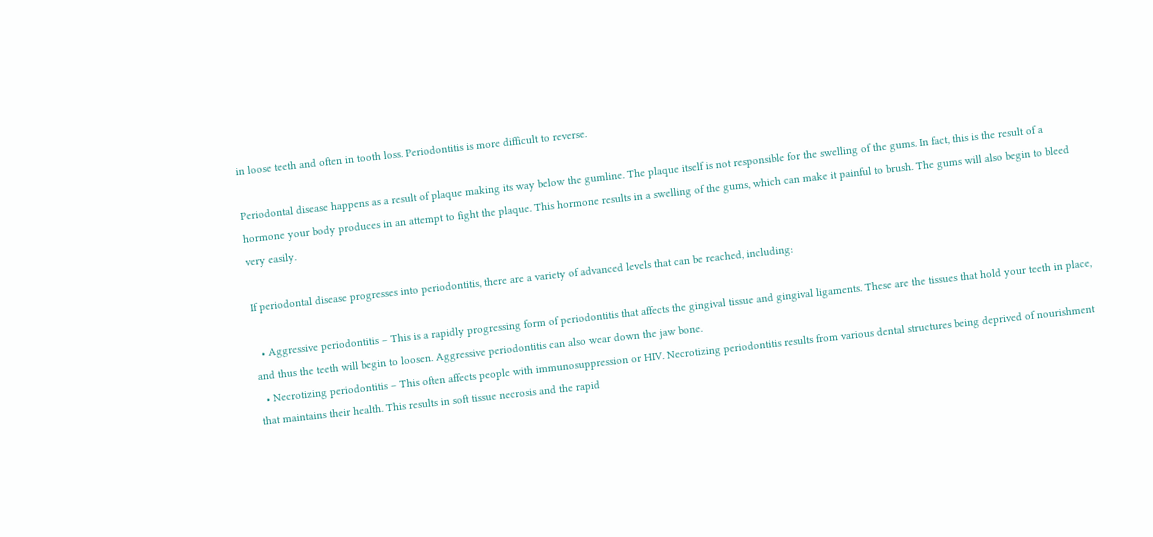in loose teeth and often in tooth loss. Periodontitis is more difficult to reverse.

Periodontal disease happens as a result of plaque making its way below the gumline. The plaque itself is not responsible for the swelling of the gums. In fact, this is the result of a hormone your body produces in an attempt to fight the plaque. This hormone results in a swelling of the gums, which can make it painful to brush. The gums will also begin to bleed very easily.

If periodontal disease progresses into periodontitis, there are a variety of advanced levels that can be reached, including:

  • Aggressive periodontitis – This is a rapidly progressing form of periodontitis that affects the gingival tissue and gingival ligaments. These are the tissues that hold your teeth in place, and thus the teeth will begin to loosen. Aggressive periodontitis can also wear down the jaw bone.
  • Necrotizing periodontitis – This often affects people with immunosuppression or HIV. Necrotizing periodontitis results from various dental structures being deprived of nourishment that maintains their health. This results in soft tissue necrosis and the rapid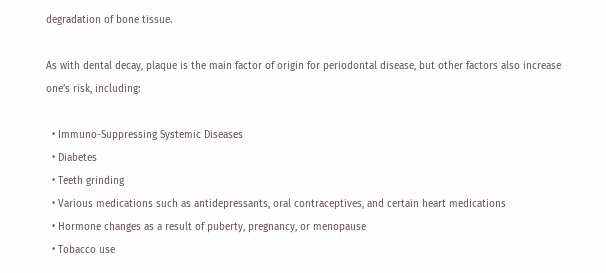degradation of bone tissue.

As with dental decay, plaque is the main factor of origin for periodontal disease, but other factors also increase one’s risk, including:

  • Immuno-Suppressing Systemic Diseases
  • Diabetes
  • Teeth grinding
  • Various medications such as antidepressants, oral contraceptives, and certain heart medications
  • Hormone changes as a result of puberty, pregnancy, or menopause
  • Tobacco use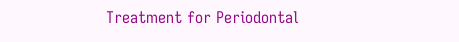Treatment for Periodontal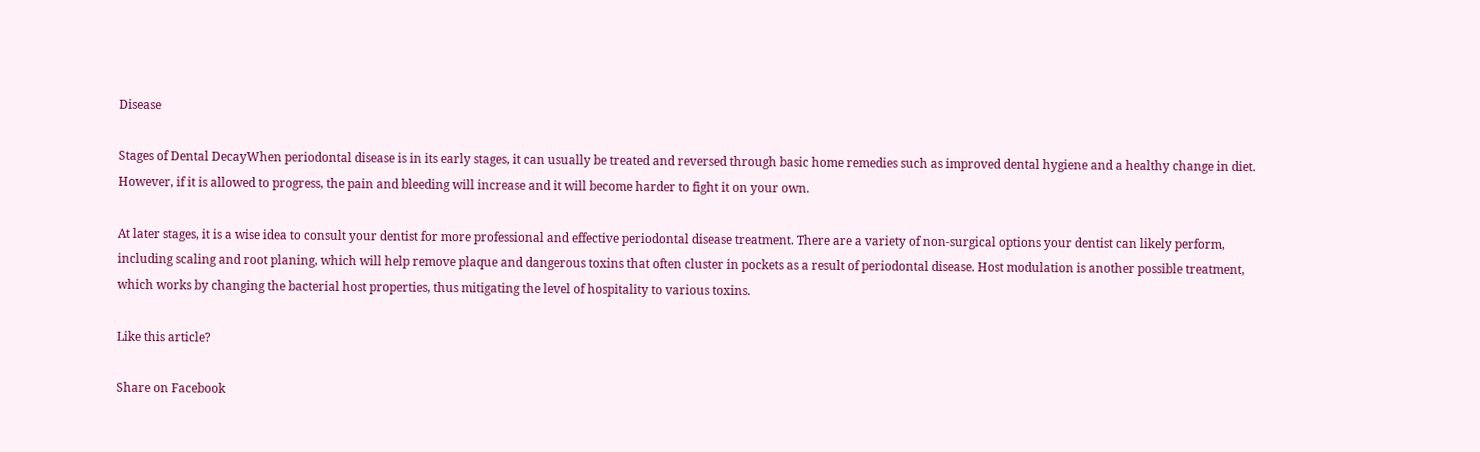Disease

Stages of Dental DecayWhen periodontal disease is in its early stages, it can usually be treated and reversed through basic home remedies such as improved dental hygiene and a healthy change in diet. However, if it is allowed to progress, the pain and bleeding will increase and it will become harder to fight it on your own.

At later stages, it is a wise idea to consult your dentist for more professional and effective periodontal disease treatment. There are a variety of non-surgical options your dentist can likely perform, including scaling and root planing, which will help remove plaque and dangerous toxins that often cluster in pockets as a result of periodontal disease. Host modulation is another possible treatment, which works by changing the bacterial host properties, thus mitigating the level of hospitality to various toxins.

Like this article?

Share on Facebook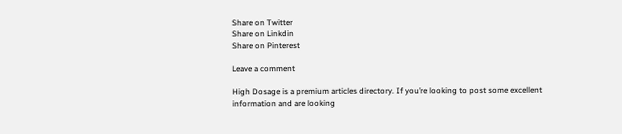Share on Twitter
Share on Linkdin
Share on Pinterest

Leave a comment

High Dosage is a premium articles directory. If you’re looking to post some excellent information and are looking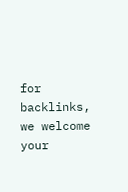for backlinks, we welcome your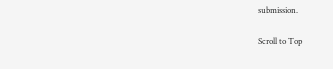submission.

Scroll to Top